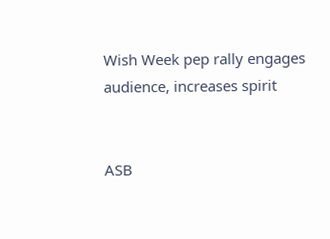Wish Week pep rally engages audience, increases spirit


ASB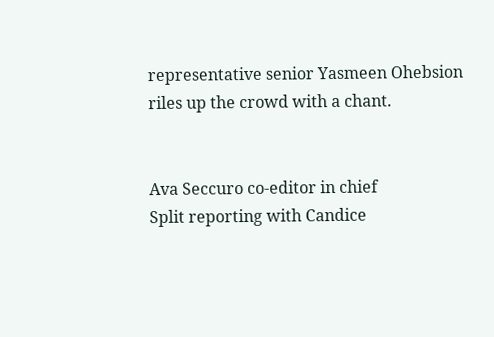representative senior Yasmeen Ohebsion riles up the crowd with a chant.


Ava Seccuro co-editor in chief
Split reporting with Candice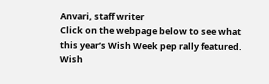Anvari, staff writer
Click on the webpage below to see what this year’s Wish Week pep rally featured.
Wish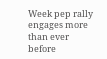Week pep rally engages more than ever before